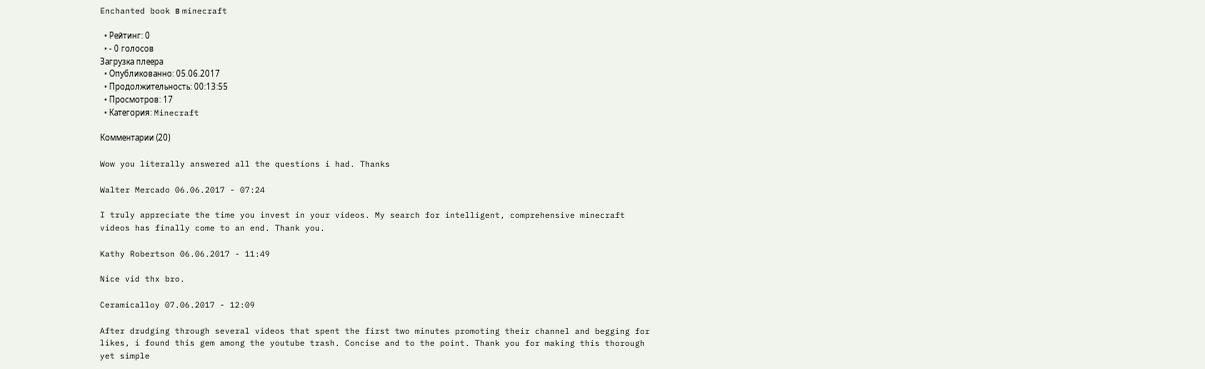Enchanted book в minecraft

  • Рейтинг: 0
  • - 0 голосов
Загрузка плеера
  • Опубликованно: 05.06.2017
  • Продолжительность: 00:13:55
  • Просмотров: 17
  • Категория: Minecraft

Комментарии (20)

Wow you literally answered all the questions i had. Thanks

Walter Mercado 06.06.2017 - 07:24

I truly appreciate the time you invest in your videos. My search for intelligent, comprehensive minecraft videos has finally come to an end. Thank you.

Kathy Robertson 06.06.2017 - 11:49

Nice vid thx bro.

Ceramicalloy 07.06.2017 - 12:09

After drudging through several videos that spent the first two minutes promoting their channel and begging for likes, i found this gem among the youtube trash. Concise and to the point. Thank you for making this thorough yet simple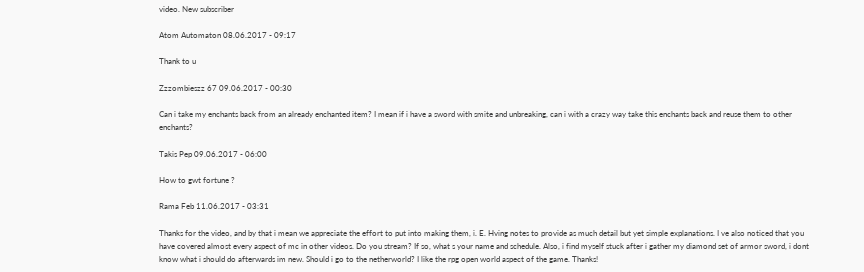video. New subscriber

Atom Automaton 08.06.2017 - 09:17

Thank to u

Zzzombieszz 67 09.06.2017 - 00:30

Can i take my enchants back from an already enchanted item? I mean if i have a sword with smite and unbreaking, can i with a crazy way take this enchants back and reuse them to other enchants?

Takis Pep 09.06.2017 - 06:00

How to gwt fortune ?

Rama Feb 11.06.2017 - 03:31

Thanks for the video, and by that i mean we appreciate the effort to put into making them, i. E. Hving notes to provide as much detail but yet simple explanations. I ve also noticed that you have covered almost every aspect of mc in other videos. Do you stream? If so, what s your name and schedule. Also, i find myself stuck after i gather my diamond set of armor sword, i dont know what i should do afterwards im new. Should i go to the netherworld? I like the rpg open world aspect of the game. Thanks!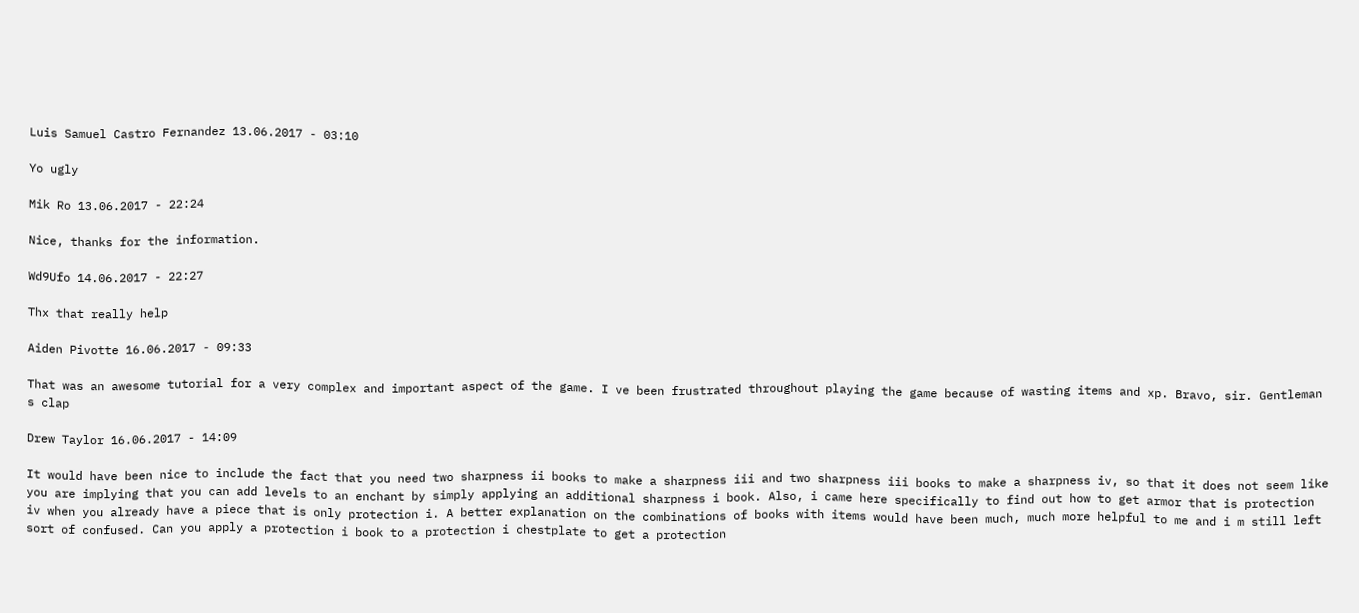Luis Samuel Castro Fernandez 13.06.2017 - 03:10

Yo ugly

Mik Ro 13.06.2017 - 22:24

Nice, thanks for the information.

Wd9Ufo 14.06.2017 - 22:27

Thx that really help

Aiden Pivotte 16.06.2017 - 09:33

That was an awesome tutorial for a very complex and important aspect of the game. I ve been frustrated throughout playing the game because of wasting items and xp. Bravo, sir. Gentleman s clap

Drew Taylor 16.06.2017 - 14:09

It would have been nice to include the fact that you need two sharpness ii books to make a sharpness iii and two sharpness iii books to make a sharpness iv, so that it does not seem like you are implying that you can add levels to an enchant by simply applying an additional sharpness i book. Also, i came here specifically to find out how to get armor that is protection iv when you already have a piece that is only protection i. A better explanation on the combinations of books with items would have been much, much more helpful to me and i m still left sort of confused. Can you apply a protection i book to a protection i chestplate to get a protection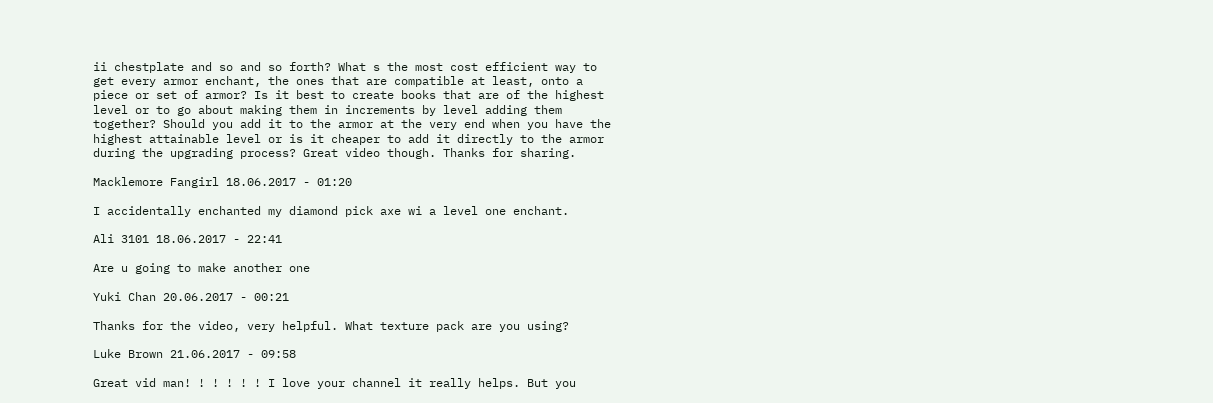ii chestplate and so and so forth? What s the most cost efficient way to get every armor enchant, the ones that are compatible at least, onto a piece or set of armor? Is it best to create books that are of the highest level or to go about making them in increments by level adding them together? Should you add it to the armor at the very end when you have the highest attainable level or is it cheaper to add it directly to the armor during the upgrading process? Great video though. Thanks for sharing.

Macklemore Fangirl 18.06.2017 - 01:20

I accidentally enchanted my diamond pick axe wi a level one enchant.

Ali 3101 18.06.2017 - 22:41

Are u going to make another one

Yuki Chan 20.06.2017 - 00:21

Thanks for the video, very helpful. What texture pack are you using?

Luke Brown 21.06.2017 - 09:58

Great vid man! ! ! ! ! ! I love your channel it really helps. But you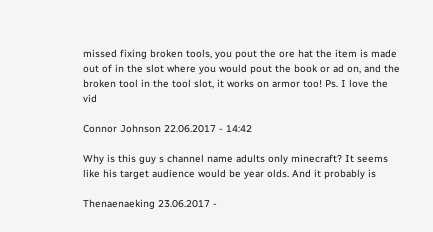missed fixing broken tools, you pout the ore hat the item is made out of in the slot where you would pout the book or ad on, and the broken tool in the tool slot, it works on armor too! Ps. I love the vid

Connor Johnson 22.06.2017 - 14:42

Why is this guy s channel name adults only minecraft? It seems like his target audience would be year olds. And it probably is

Thenaenaeking 23.06.2017 -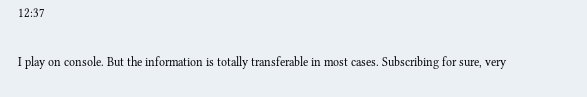12:37

I play on console. But the information is totally transferable in most cases. Subscribing for sure, very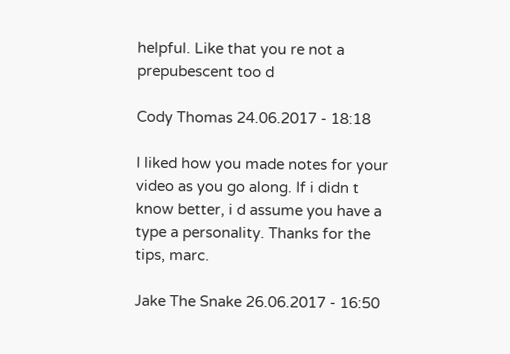helpful. Like that you re not a prepubescent too d

Cody Thomas 24.06.2017 - 18:18

I liked how you made notes for your video as you go along. If i didn t know better, i d assume you have a type a personality. Thanks for the tips, marc.

Jake The Snake 26.06.2017 - 16:50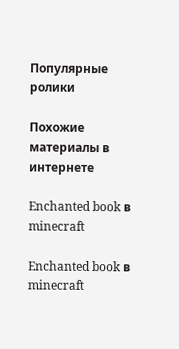Популярные ролики

Похожие материалы в интернете

Enchanted book в minecraft

Enchanted book в minecraft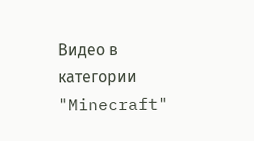Видео в категории "Minecraft"